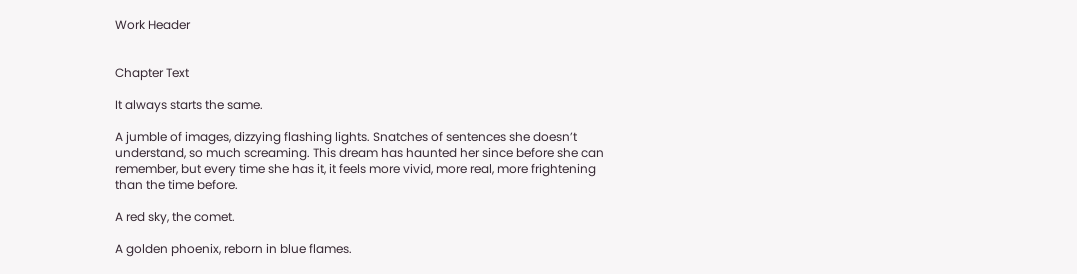Work Header


Chapter Text

It always starts the same.

A jumble of images, dizzying flashing lights. Snatches of sentences she doesn’t understand, so much screaming. This dream has haunted her since before she can remember, but every time she has it, it feels more vivid, more real, more frightening than the time before.

A red sky, the comet.

A golden phoenix, reborn in blue flames.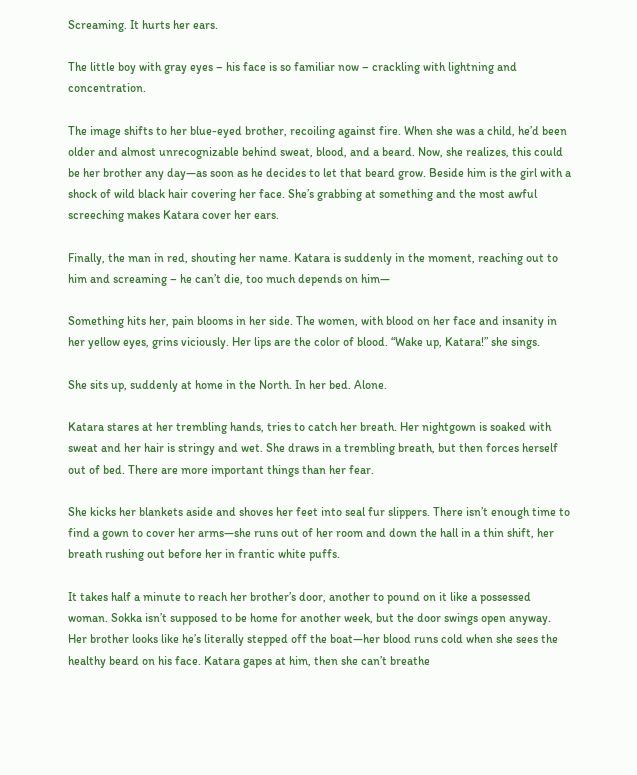Screaming. It hurts her ears.

The little boy with gray eyes – his face is so familiar now – crackling with lightning and concentration.

The image shifts to her blue-eyed brother, recoiling against fire. When she was a child, he’d been older and almost unrecognizable behind sweat, blood, and a beard. Now, she realizes, this could be her brother any day—as soon as he decides to let that beard grow. Beside him is the girl with a shock of wild black hair covering her face. She’s grabbing at something and the most awful screeching makes Katara cover her ears.

Finally, the man in red, shouting her name. Katara is suddenly in the moment, reaching out to him and screaming – he can’t die, too much depends on him—

Something hits her, pain blooms in her side. The women, with blood on her face and insanity in her yellow eyes, grins viciously. Her lips are the color of blood. “Wake up, Katara!” she sings.

She sits up, suddenly at home in the North. In her bed. Alone.

Katara stares at her trembling hands, tries to catch her breath. Her nightgown is soaked with sweat and her hair is stringy and wet. She draws in a trembling breath, but then forces herself out of bed. There are more important things than her fear.

She kicks her blankets aside and shoves her feet into seal fur slippers. There isn’t enough time to find a gown to cover her arms—she runs out of her room and down the hall in a thin shift, her breath rushing out before her in frantic white puffs.

It takes half a minute to reach her brother’s door, another to pound on it like a possessed woman. Sokka isn’t supposed to be home for another week, but the door swings open anyway. Her brother looks like he’s literally stepped off the boat—her blood runs cold when she sees the healthy beard on his face. Katara gapes at him, then she can’t breathe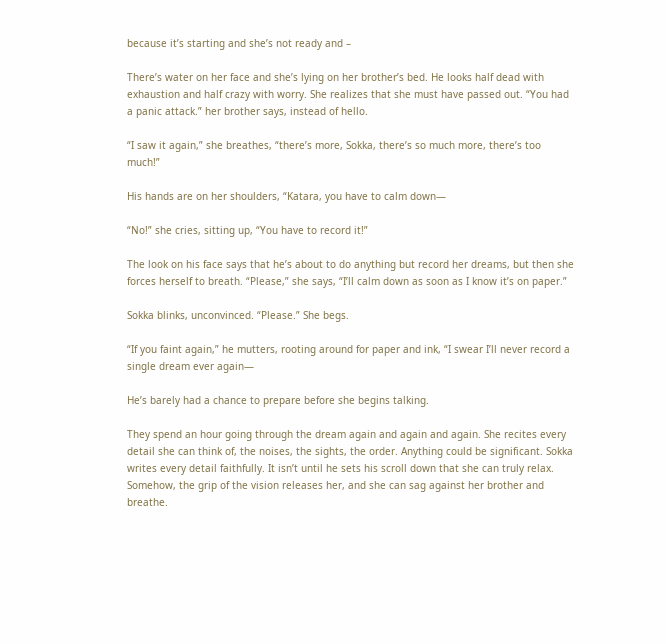because it’s starting and she’s not ready and –

There’s water on her face and she’s lying on her brother’s bed. He looks half dead with exhaustion and half crazy with worry. She realizes that she must have passed out. “You had a panic attack.” her brother says, instead of hello.

“I saw it again,” she breathes, “there’s more, Sokka, there’s so much more, there’s too much!”

His hands are on her shoulders, “Katara, you have to calm down—

“No!” she cries, sitting up, “You have to record it!”

The look on his face says that he’s about to do anything but record her dreams, but then she forces herself to breath. “Please,” she says, “I’ll calm down as soon as I know it’s on paper.”

Sokka blinks, unconvinced. “Please.” She begs.

“If you faint again,” he mutters, rooting around for paper and ink, “I swear I’ll never record a single dream ever again—

He’s barely had a chance to prepare before she begins talking.

They spend an hour going through the dream again and again and again. She recites every detail she can think of, the noises, the sights, the order. Anything could be significant. Sokka writes every detail faithfully. It isn’t until he sets his scroll down that she can truly relax. Somehow, the grip of the vision releases her, and she can sag against her brother and breathe.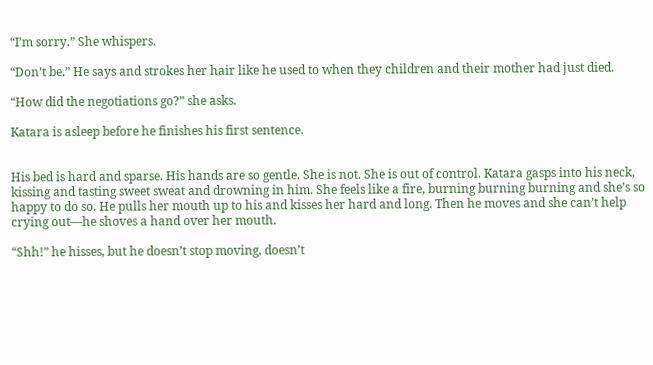“I’m sorry.” She whispers.

“Don’t be.” He says and strokes her hair like he used to when they children and their mother had just died.

“How did the negotiations go?” she asks.

Katara is asleep before he finishes his first sentence.


His bed is hard and sparse. His hands are so gentle. She is not. She is out of control. Katara gasps into his neck, kissing and tasting sweet sweat and drowning in him. She feels like a fire, burning burning burning and she’s so happy to do so. He pulls her mouth up to his and kisses her hard and long. Then he moves and she can’t help crying out—he shoves a hand over her mouth.

“Shh!” he hisses, but he doesn’t stop moving, doesn’t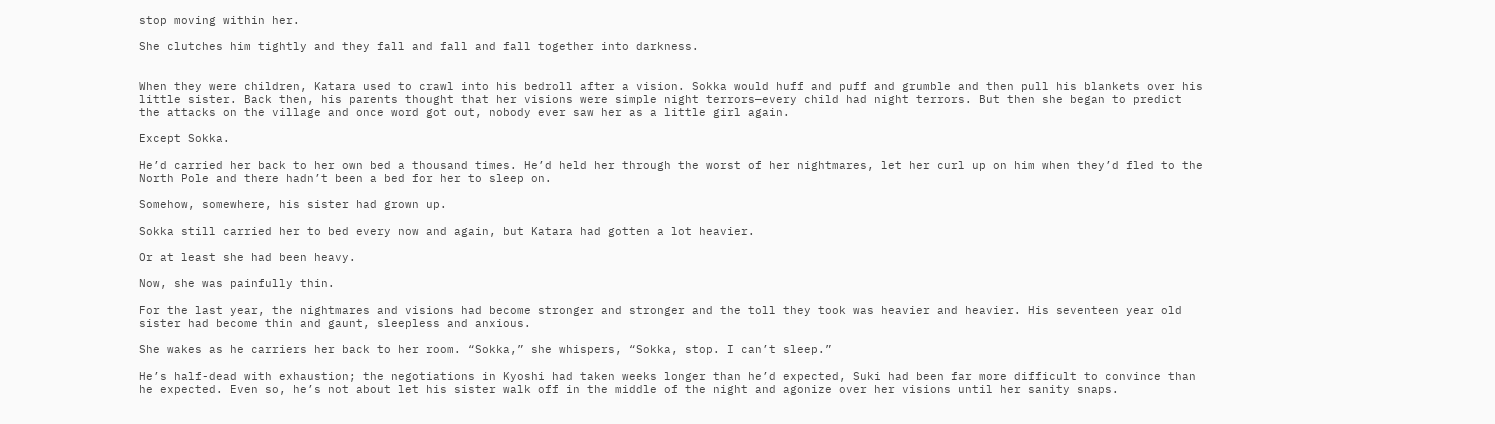stop moving within her.

She clutches him tightly and they fall and fall and fall together into darkness.


When they were children, Katara used to crawl into his bedroll after a vision. Sokka would huff and puff and grumble and then pull his blankets over his little sister. Back then, his parents thought that her visions were simple night terrors—every child had night terrors. But then she began to predict the attacks on the village and once word got out, nobody ever saw her as a little girl again.

Except Sokka.

He’d carried her back to her own bed a thousand times. He’d held her through the worst of her nightmares, let her curl up on him when they’d fled to the North Pole and there hadn’t been a bed for her to sleep on.

Somehow, somewhere, his sister had grown up.

Sokka still carried her to bed every now and again, but Katara had gotten a lot heavier.

Or at least she had been heavy.

Now, she was painfully thin.

For the last year, the nightmares and visions had become stronger and stronger and the toll they took was heavier and heavier. His seventeen year old sister had become thin and gaunt, sleepless and anxious.

She wakes as he carriers her back to her room. “Sokka,” she whispers, “Sokka, stop. I can’t sleep.”

He’s half-dead with exhaustion; the negotiations in Kyoshi had taken weeks longer than he’d expected, Suki had been far more difficult to convince than he expected. Even so, he’s not about let his sister walk off in the middle of the night and agonize over her visions until her sanity snaps.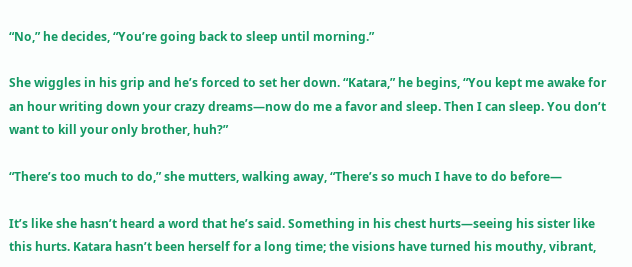“No,” he decides, “You’re going back to sleep until morning.”

She wiggles in his grip and he’s forced to set her down. “Katara,” he begins, “You kept me awake for an hour writing down your crazy dreams—now do me a favor and sleep. Then I can sleep. You don’t want to kill your only brother, huh?”

“There’s too much to do,” she mutters, walking away, “There’s so much I have to do before—

It’s like she hasn’t heard a word that he’s said. Something in his chest hurts—seeing his sister like this hurts. Katara hasn’t been herself for a long time; the visions have turned his mouthy, vibrant,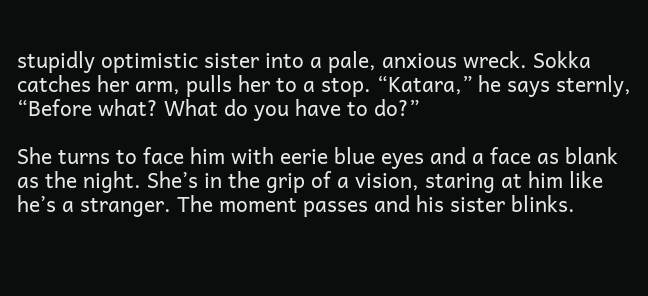stupidly optimistic sister into a pale, anxious wreck. Sokka catches her arm, pulls her to a stop. “Katara,” he says sternly, “Before what? What do you have to do?”

She turns to face him with eerie blue eyes and a face as blank as the night. She’s in the grip of a vision, staring at him like he’s a stranger. The moment passes and his sister blinks.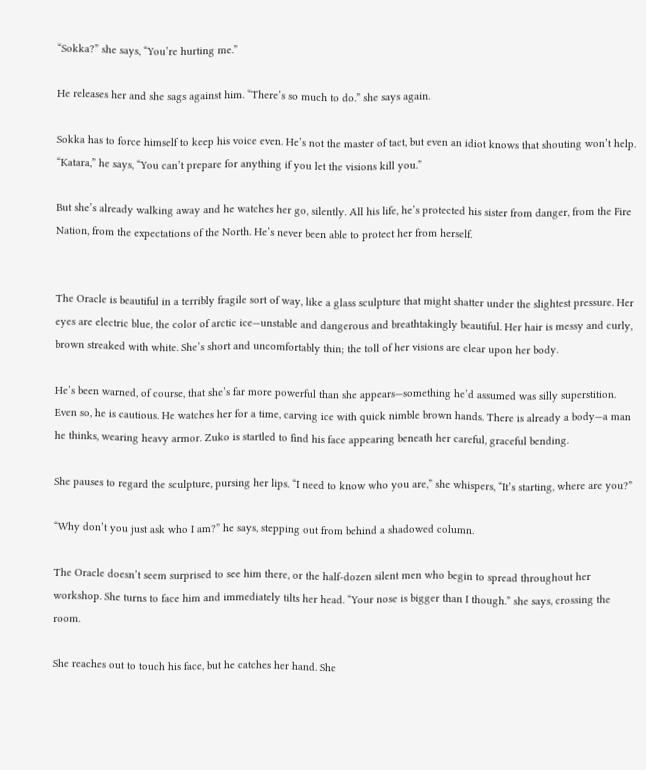“Sokka?” she says, “You’re hurting me.”

He releases her and she sags against him. “There’s so much to do.” she says again.

Sokka has to force himself to keep his voice even. He’s not the master of tact, but even an idiot knows that shouting won’t help. “Katara,” he says, “You can’t prepare for anything if you let the visions kill you.”

But she’s already walking away and he watches her go, silently. All his life, he’s protected his sister from danger, from the Fire Nation, from the expectations of the North. He’s never been able to protect her from herself.


The Oracle is beautiful in a terribly fragile sort of way, like a glass sculpture that might shatter under the slightest pressure. Her eyes are electric blue, the color of arctic ice—unstable and dangerous and breathtakingly beautiful. Her hair is messy and curly, brown streaked with white. She’s short and uncomfortably thin; the toll of her visions are clear upon her body.

He’s been warned, of course, that she’s far more powerful than she appears—something he’d assumed was silly superstition. Even so, he is cautious. He watches her for a time, carving ice with quick nimble brown hands. There is already a body—a man he thinks, wearing heavy armor. Zuko is startled to find his face appearing beneath her careful, graceful bending.

She pauses to regard the sculpture, pursing her lips. “I need to know who you are,” she whispers, “It’s starting, where are you?”

“Why don’t you just ask who I am?” he says, stepping out from behind a shadowed column.

The Oracle doesn’t seem surprised to see him there, or the half-dozen silent men who begin to spread throughout her workshop. She turns to face him and immediately tilts her head. “Your nose is bigger than I though.” she says, crossing the room.

She reaches out to touch his face, but he catches her hand. She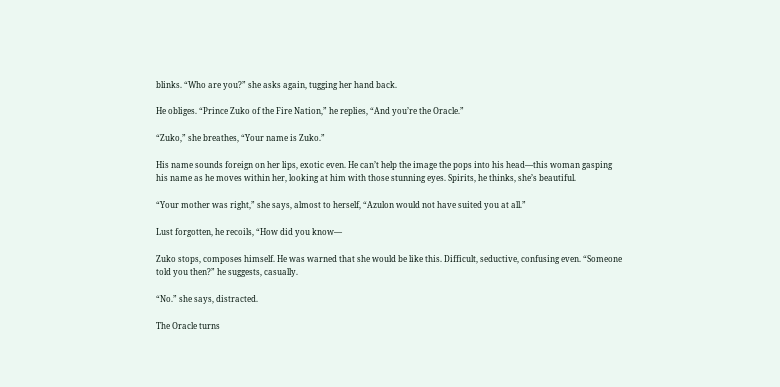blinks. “Who are you?” she asks again, tugging her hand back.

He obliges. “Prince Zuko of the Fire Nation,” he replies, “And you’re the Oracle.”

“Zuko,” she breathes, “Your name is Zuko.”

His name sounds foreign on her lips, exotic even. He can’t help the image the pops into his head—this woman gasping his name as he moves within her, looking at him with those stunning eyes. Spirits, he thinks, she’s beautiful.

“Your mother was right,” she says, almost to herself, “Azulon would not have suited you at all.”

Lust forgotten, he recoils, “How did you know—

Zuko stops, composes himself. He was warned that she would be like this. Difficult, seductive, confusing even. “Someone told you then?” he suggests, casually.

“No.” she says, distracted.

The Oracle turns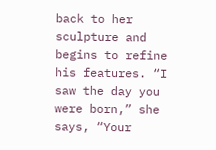back to her sculpture and begins to refine his features. “I saw the day you were born,” she says, “Your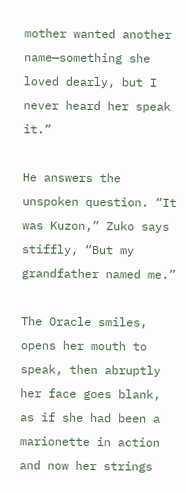mother wanted another name—something she loved dearly, but I never heard her speak it.”

He answers the unspoken question. “It was Kuzon,” Zuko says stiffly, “But my grandfather named me.”

The Oracle smiles, opens her mouth to speak, then abruptly her face goes blank, as if she had been a marionette in action and now her strings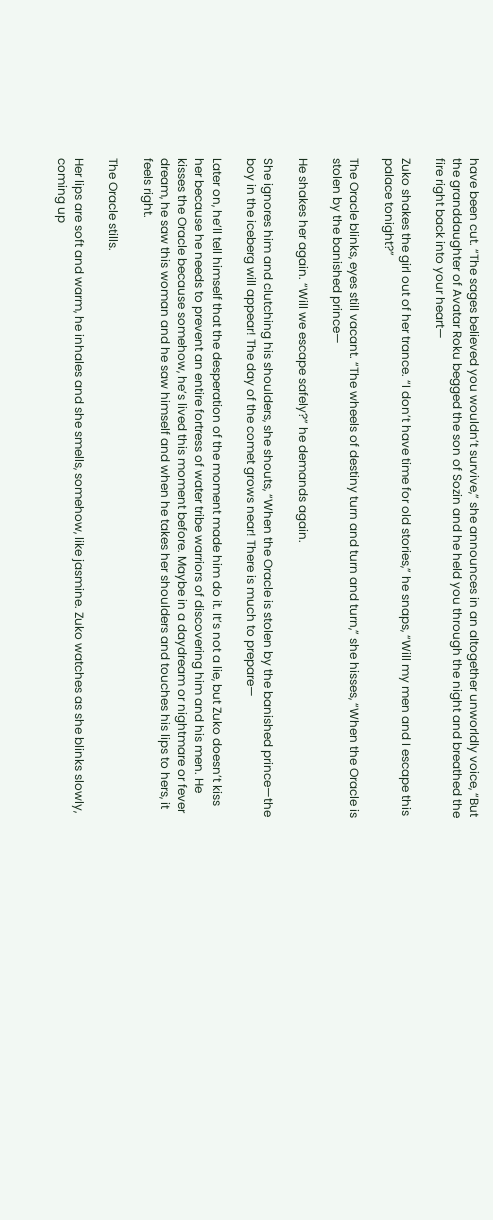have been cut. “The sages believed you wouldn’t survive,” she announces in an altogether unworldly voice, “But the granddaughter of Avatar Roku begged the son of Sozin and he held you through the night and breathed the fire right back into your heart—

Zuko shakes the girl out of her trance. “I don’t have time for old stories,” he snaps, “Will my men and I escape this palace tonight?”

The Oracle blinks, eyes still vacant. “The wheels of destiny turn and turn and turn,” she hisses, “When the Oracle is stolen by the banished prince—

He shakes her again. “Will we escape safely?” he demands again.

She ignores him and clutching his shoulders, she shouts, “When the Oracle is stolen by the banished prince—the boy in the iceberg will appear! The day of the comet grows near! There is much to prepare—

Later on, he’ll tell himself that the desperation of the moment made him do it. It’s not a lie, but Zuko doesn’t kiss her because he needs to prevent an entire fortress of water tribe warriors of discovering him and his men. He kisses the Oracle because somehow, he’s lived this moment before. Maybe in a daydream or nightmare or fever dream, he saw this woman and he saw himself and when he takes her shoulders and touches his lips to hers, it feels right.

The Oracle stills.

Her lips are soft and warm, he inhales and she smells, somehow, like jasmine. Zuko watches as she blinks slowly, coming up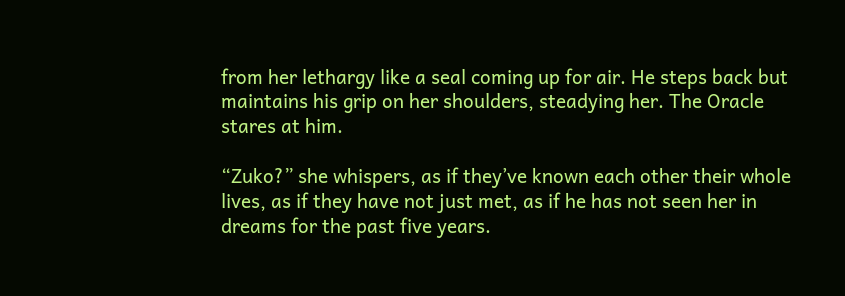from her lethargy like a seal coming up for air. He steps back but maintains his grip on her shoulders, steadying her. The Oracle stares at him.

“Zuko?” she whispers, as if they’ve known each other their whole lives, as if they have not just met, as if he has not seen her in dreams for the past five years.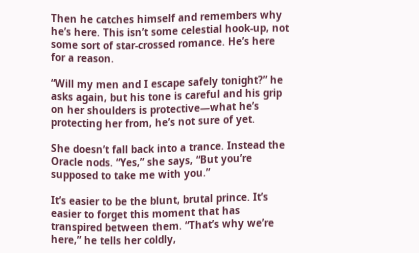Then he catches himself and remembers why he’s here. This isn’t some celestial hook-up, not some sort of star-crossed romance. He’s here for a reason.

“Will my men and I escape safely tonight?” he asks again, but his tone is careful and his grip on her shoulders is protective—what he’s protecting her from, he’s not sure of yet.

She doesn’t fall back into a trance. Instead the Oracle nods. “Yes,” she says, “But you’re supposed to take me with you.”

It’s easier to be the blunt, brutal prince. It’s easier to forget this moment that has transpired between them. “That’s why we’re here,” he tells her coldly,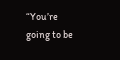“You’re going to be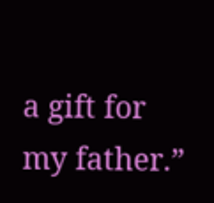a gift for my father.”